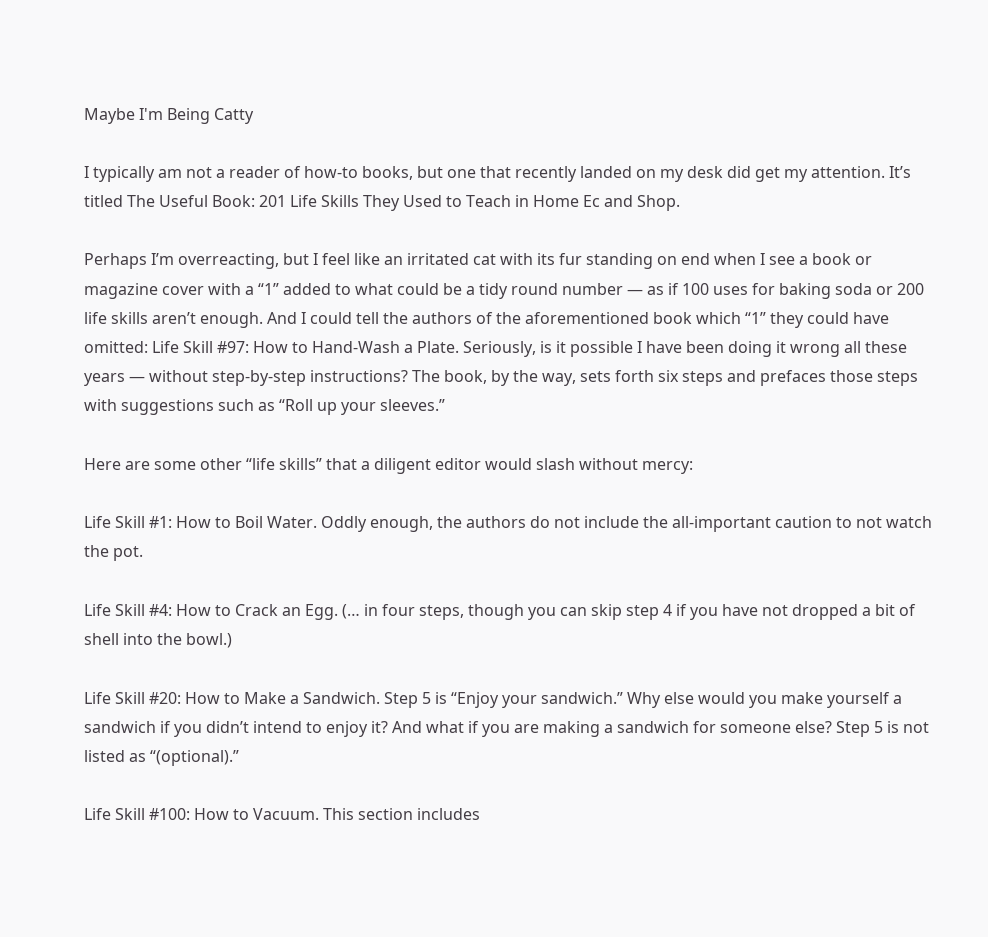Maybe I'm Being Catty

I typically am not a reader of how-to books, but one that recently landed on my desk did get my attention. It’s titled The Useful Book: 201 Life Skills They Used to Teach in Home Ec and Shop.

Perhaps I’m overreacting, but I feel like an irritated cat with its fur standing on end when I see a book or magazine cover with a “1” added to what could be a tidy round number — as if 100 uses for baking soda or 200 life skills aren’t enough. And I could tell the authors of the aforementioned book which “1” they could have omitted: Life Skill #97: How to Hand-Wash a Plate. Seriously, is it possible I have been doing it wrong all these years — without step-by-step instructions? The book, by the way, sets forth six steps and prefaces those steps with suggestions such as “Roll up your sleeves.”

Here are some other “life skills” that a diligent editor would slash without mercy:

Life Skill #1: How to Boil Water. Oddly enough, the authors do not include the all-important caution to not watch the pot.

Life Skill #4: How to Crack an Egg. (… in four steps, though you can skip step 4 if you have not dropped a bit of shell into the bowl.)

Life Skill #20: How to Make a Sandwich. Step 5 is “Enjoy your sandwich.” Why else would you make yourself a sandwich if you didn’t intend to enjoy it? And what if you are making a sandwich for someone else? Step 5 is not listed as “(optional).”

Life Skill #100: How to Vacuum. This section includes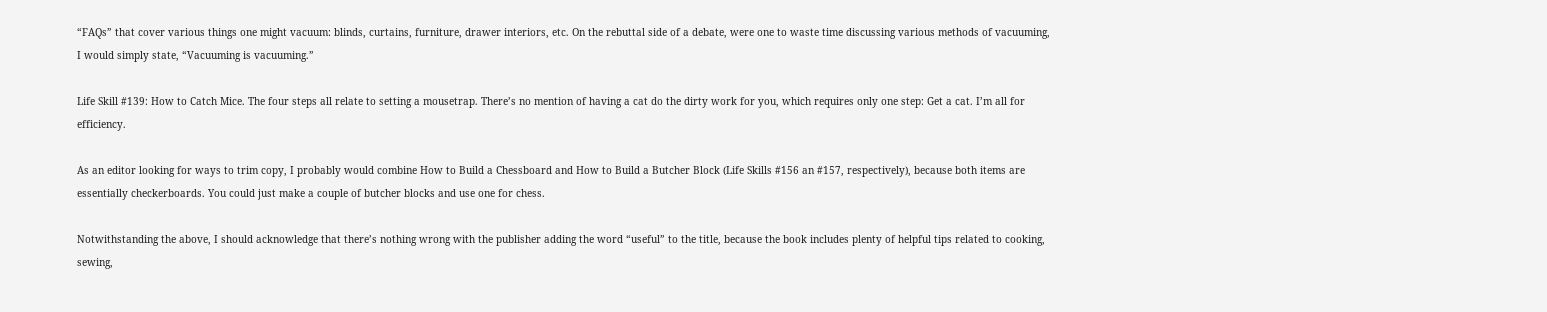“FAQs” that cover various things one might vacuum: blinds, curtains, furniture, drawer interiors, etc. On the rebuttal side of a debate, were one to waste time discussing various methods of vacuuming, I would simply state, “Vacuuming is vacuuming.”

Life Skill #139: How to Catch Mice. The four steps all relate to setting a mousetrap. There’s no mention of having a cat do the dirty work for you, which requires only one step: Get a cat. I’m all for efficiency.

As an editor looking for ways to trim copy, I probably would combine How to Build a Chessboard and How to Build a Butcher Block (Life Skills #156 an #157, respectively), because both items are essentially checkerboards. You could just make a couple of butcher blocks and use one for chess.

Notwithstanding the above, I should acknowledge that there’s nothing wrong with the publisher adding the word “useful” to the title, because the book includes plenty of helpful tips related to cooking, sewing,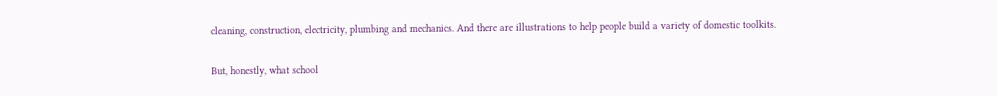cleaning, construction, electricity, plumbing and mechanics. And there are illustrations to help people build a variety of domestic toolkits.

But, honestly, what school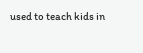used to teach kids in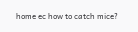home ec how to catch mice?